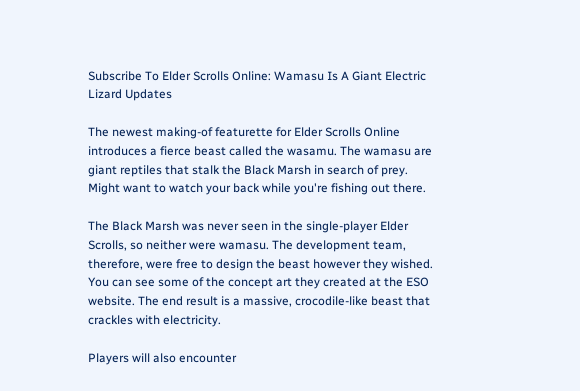Subscribe To Elder Scrolls Online: Wamasu Is A Giant Electric Lizard Updates

The newest making-of featurette for Elder Scrolls Online introduces a fierce beast called the wasamu. The wamasu are giant reptiles that stalk the Black Marsh in search of prey. Might want to watch your back while you're fishing out there.

The Black Marsh was never seen in the single-player Elder Scrolls, so neither were wamasu. The development team, therefore, were free to design the beast however they wished. You can see some of the concept art they created at the ESO website. The end result is a massive, crocodile-like beast that crackles with electricity.

Players will also encounter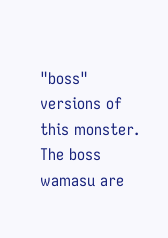"boss" versions of this monster. The boss wamasu are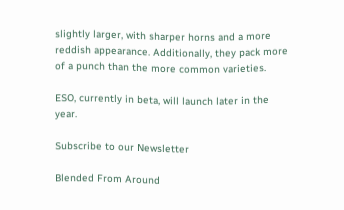slightly larger, with sharper horns and a more reddish appearance. Additionally, they pack more of a punch than the more common varieties.

ESO, currently in beta, will launch later in the year.

Subscribe to our Newsletter

Blended From Around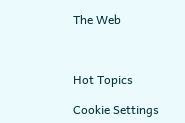The Web



Hot Topics

Cookie Settings